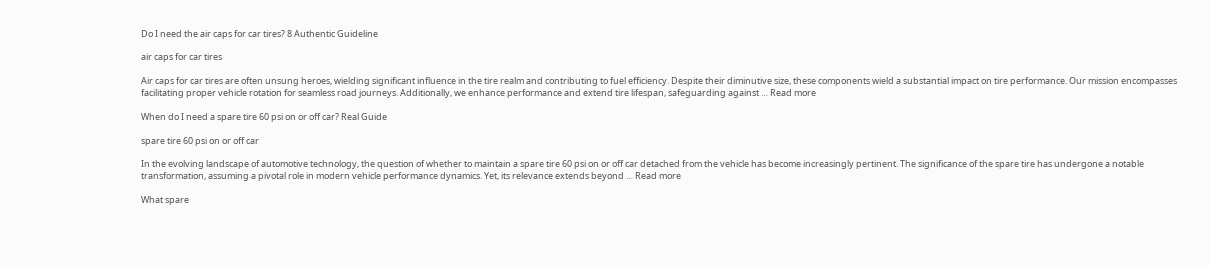Do I need the air caps for car tires? 8 Authentic Guideline

air caps for car tires

Air caps for car tires are often unsung heroes, wielding significant influence in the tire realm and contributing to fuel efficiency. Despite their diminutive size, these components wield a substantial impact on tire performance. Our mission encompasses facilitating proper vehicle rotation for seamless road journeys. Additionally, we enhance performance and extend tire lifespan, safeguarding against … Read more

When do I need a spare tire 60 psi on or off car? Real Guide

spare tire 60 psi on or off car

In the evolving landscape of automotive technology, the question of whether to maintain a spare tire 60 psi on or off car detached from the vehicle has become increasingly pertinent. The significance of the spare tire has undergone a notable transformation, assuming a pivotal role in modern vehicle performance dynamics. Yet, its relevance extends beyond … Read more

What spare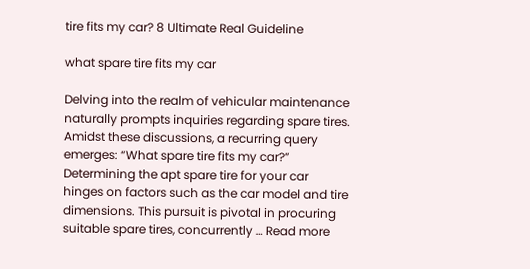tire fits my car? 8 Ultimate Real Guideline

what spare tire fits my car

Delving into the realm of vehicular maintenance naturally prompts inquiries regarding spare tires. Amidst these discussions, a recurring query emerges: “What spare tire fits my car?” Determining the apt spare tire for your car hinges on factors such as the car model and tire dimensions. This pursuit is pivotal in procuring suitable spare tires, concurrently … Read more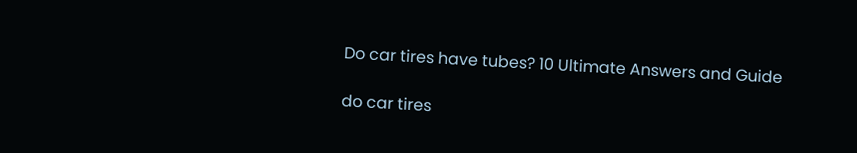Do car tires have tubes? 10 Ultimate Answers and Guide

do car tires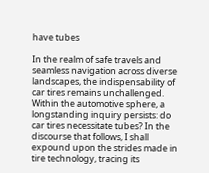have tubes

In the realm of safe travels and seamless navigation across diverse landscapes, the indispensability of car tires remains unchallenged. Within the automotive sphere, a longstanding inquiry persists: do car tires necessitate tubes? In the discourse that follows, I shall expound upon the strides made in tire technology, tracing its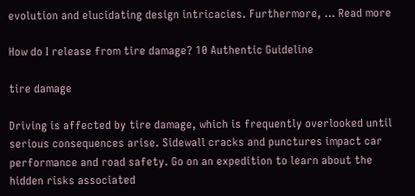evolution and elucidating design intricacies. Furthermore, … Read more

How do I release from tire damage? 10 Authentic Guideline

tire damage

Driving is affected by tire damage, which is frequently overlooked until serious consequences arise. Sidewall cracks and punctures impact car performance and road safety. Go on an expedition to learn about the hidden risks associated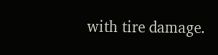with tire damage.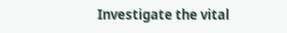Investigate the vital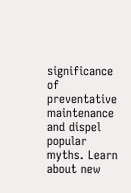significance of preventative maintenance and dispel popular myths. Learn about new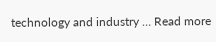technology and industry … Read more